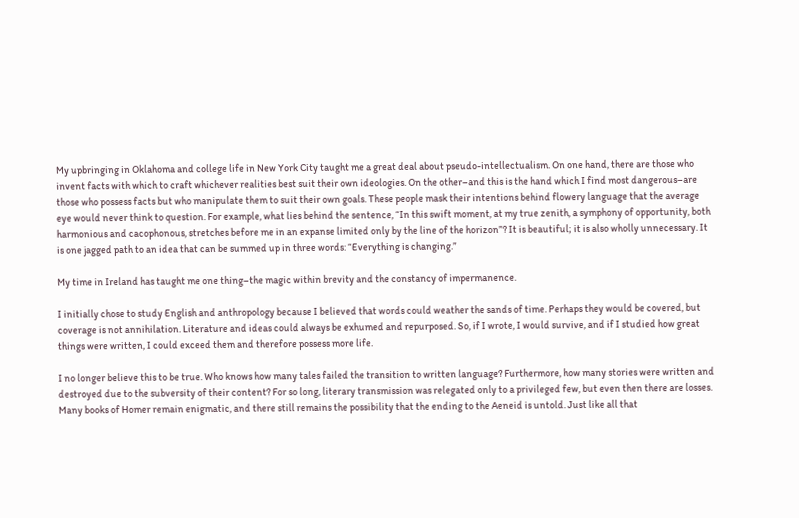My upbringing in Oklahoma and college life in New York City taught me a great deal about pseudo-intellectualism. On one hand, there are those who invent facts with which to craft whichever realities best suit their own ideologies. On the other–and this is the hand which I find most dangerous–are those who possess facts but who manipulate them to suit their own goals. These people mask their intentions behind flowery language that the average eye would never think to question. For example, what lies behind the sentence, “In this swift moment, at my true zenith, a symphony of opportunity, both harmonious and cacophonous, stretches before me in an expanse limited only by the line of the horizon”? It is beautiful; it is also wholly unnecessary. It is one jagged path to an idea that can be summed up in three words: “Everything is changing.”

My time in Ireland has taught me one thing–the magic within brevity and the constancy of impermanence.

I initially chose to study English and anthropology because I believed that words could weather the sands of time. Perhaps they would be covered, but coverage is not annihilation. Literature and ideas could always be exhumed and repurposed. So, if I wrote, I would survive, and if I studied how great things were written, I could exceed them and therefore possess more life.

I no longer believe this to be true. Who knows how many tales failed the transition to written language? Furthermore, how many stories were written and destroyed due to the subversity of their content? For so long, literary transmission was relegated only to a privileged few, but even then there are losses. Many books of Homer remain enigmatic, and there still remains the possibility that the ending to the Aeneid is untold. Just like all that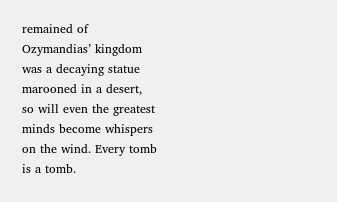remained of Ozymandias’ kingdom was a decaying statue marooned in a desert, so will even the greatest minds become whispers on the wind. Every tomb is a tomb.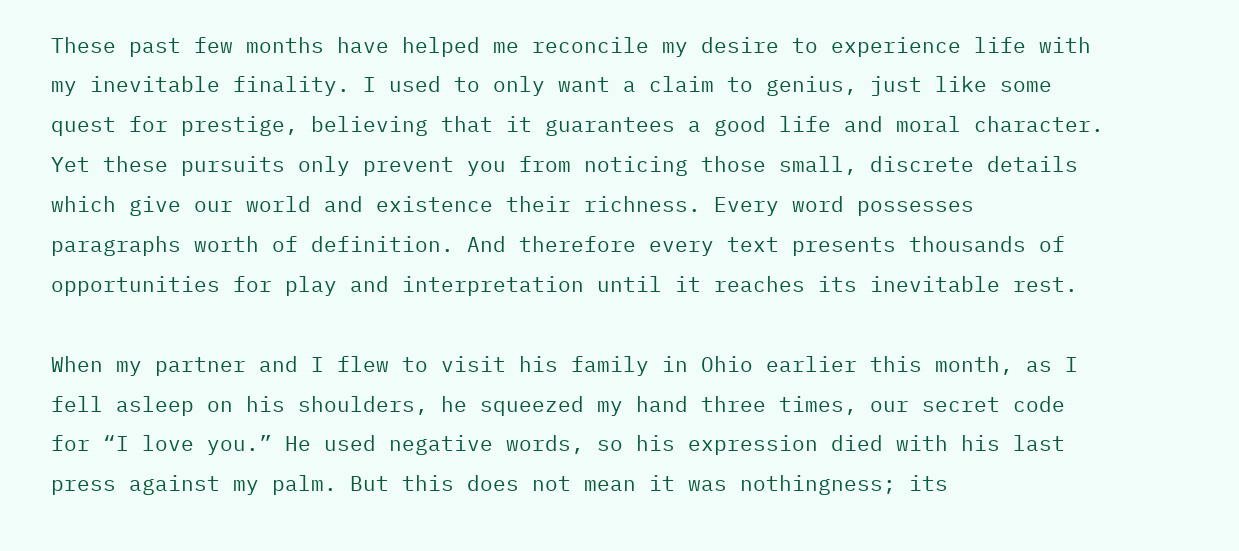These past few months have helped me reconcile my desire to experience life with my inevitable finality. I used to only want a claim to genius, just like some quest for prestige, believing that it guarantees a good life and moral character. Yet these pursuits only prevent you from noticing those small, discrete details which give our world and existence their richness. Every word possesses paragraphs worth of definition. And therefore every text presents thousands of opportunities for play and interpretation until it reaches its inevitable rest.

When my partner and I flew to visit his family in Ohio earlier this month, as I fell asleep on his shoulders, he squeezed my hand three times, our secret code for “I love you.” He used negative words, so his expression died with his last press against my palm. But this does not mean it was nothingness; its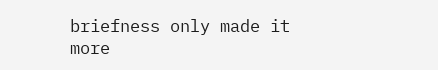briefness only made it more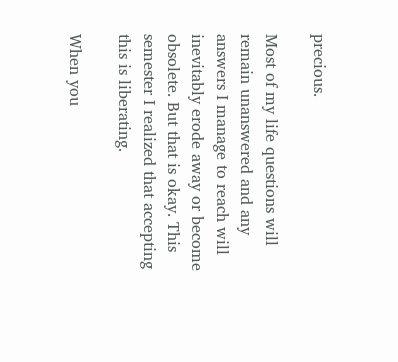precious.

Most of my life questions will remain unanswered and any answers I manage to reach will inevitably erode away or become obsolete. But that is okay. This semester I realized that accepting this is liberating.

When you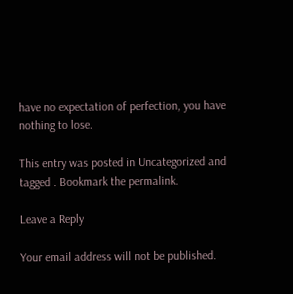have no expectation of perfection, you have nothing to lose.

This entry was posted in Uncategorized and tagged . Bookmark the permalink.

Leave a Reply

Your email address will not be published.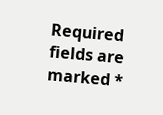Required fields are marked *